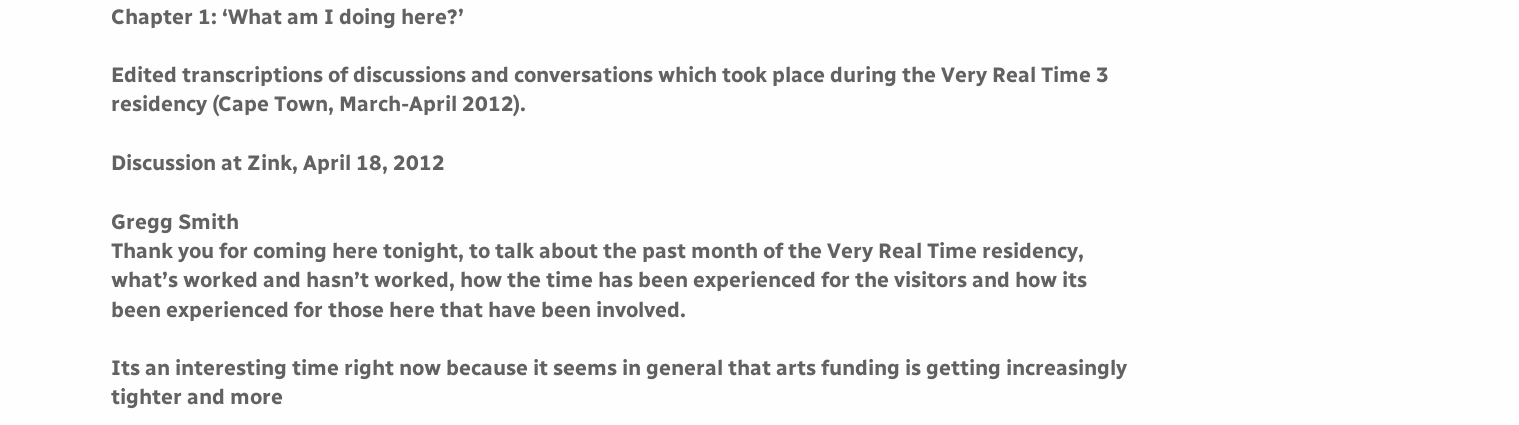Chapter 1: ‘What am I doing here?’

Edited transcriptions of discussions and conversations which took place during the Very Real Time 3 residency (Cape Town, March-April 2012).

Discussion at Zink, April 18, 2012

Gregg Smith
Thank you for coming here tonight, to talk about the past month of the Very Real Time residency, what’s worked and hasn’t worked, how the time has been experienced for the visitors and how its been experienced for those here that have been involved.

Its an interesting time right now because it seems in general that arts funding is getting increasingly tighter and more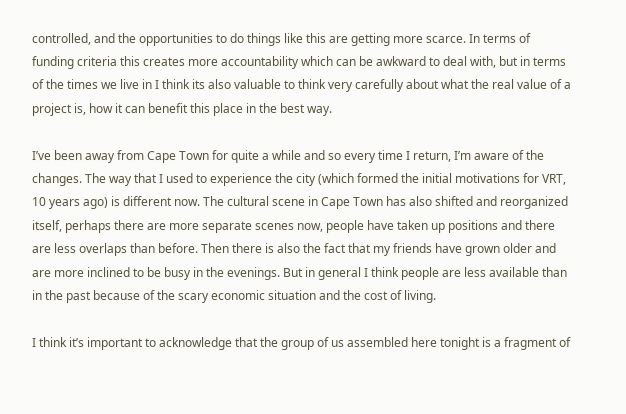controlled, and the opportunities to do things like this are getting more scarce. In terms of funding criteria this creates more accountability which can be awkward to deal with, but in terms of the times we live in I think its also valuable to think very carefully about what the real value of a project is, how it can benefit this place in the best way.

I’ve been away from Cape Town for quite a while and so every time I return, I’m aware of the changes. The way that I used to experience the city (which formed the initial motivations for VRT, 10 years ago) is different now. The cultural scene in Cape Town has also shifted and reorganized itself, perhaps there are more separate scenes now, people have taken up positions and there are less overlaps than before. Then there is also the fact that my friends have grown older and are more inclined to be busy in the evenings. But in general I think people are less available than in the past because of the scary economic situation and the cost of living.

I think it’s important to acknowledge that the group of us assembled here tonight is a fragment of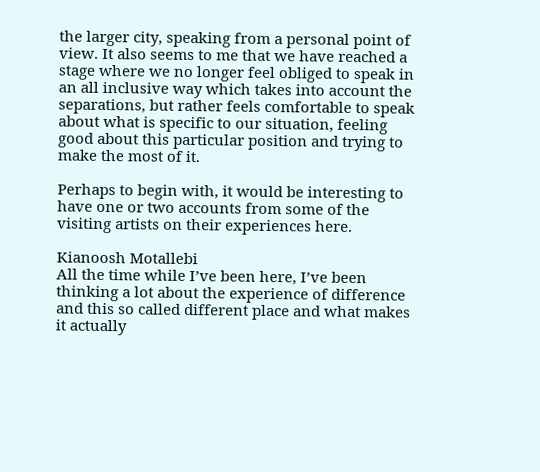the larger city, speaking from a personal point of view. It also seems to me that we have reached a stage where we no longer feel obliged to speak in an all inclusive way which takes into account the separations, but rather feels comfortable to speak about what is specific to our situation, feeling good about this particular position and trying to make the most of it.

Perhaps to begin with, it would be interesting to have one or two accounts from some of the visiting artists on their experiences here.

Kianoosh Motallebi
All the time while I’ve been here, I’ve been thinking a lot about the experience of difference and this so called different place and what makes it actually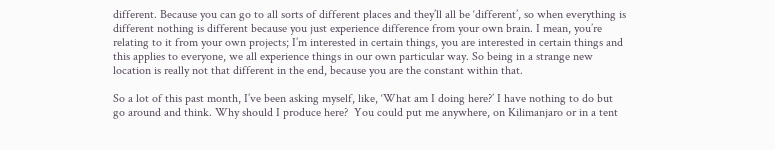different. Because you can go to all sorts of different places and they’ll all be ‘different’, so when everything is different nothing is different because you just experience difference from your own brain. I mean, you’re relating to it from your own projects; I’m interested in certain things, you are interested in certain things and this applies to everyone, we all experience things in our own particular way. So being in a strange new location is really not that different in the end, because you are the constant within that.

So a lot of this past month, I’ve been asking myself, like, ‘What am I doing here?’ I have nothing to do but go around and think. Why should I produce here?  You could put me anywhere, on Kilimanjaro or in a tent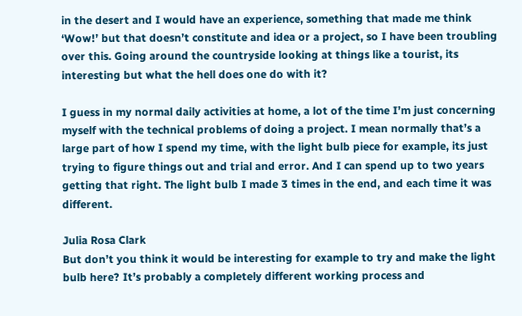in the desert and I would have an experience, something that made me think ‘Wow!’ but that doesn’t constitute and idea or a project, so I have been troubling over this. Going around the countryside looking at things like a tourist, its interesting but what the hell does one do with it?

I guess in my normal daily activities at home, a lot of the time I’m just concerning myself with the technical problems of doing a project. I mean normally that’s a large part of how I spend my time, with the light bulb piece for example, its just trying to figure things out and trial and error. And I can spend up to two years getting that right. The light bulb I made 3 times in the end, and each time it was different.

Julia Rosa Clark
But don’t you think it would be interesting for example to try and make the light bulb here? It’s probably a completely different working process and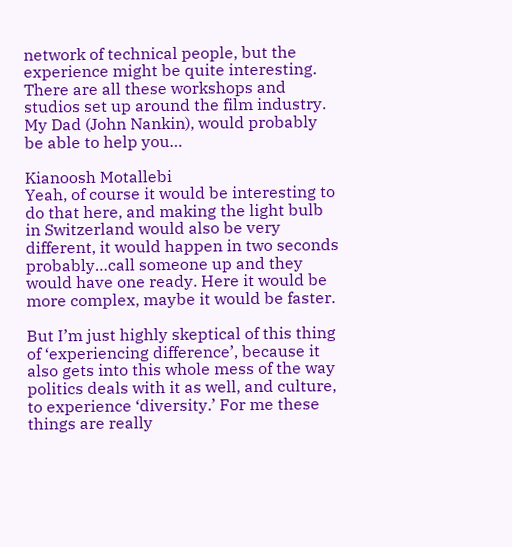network of technical people, but the experience might be quite interesting. There are all these workshops and studios set up around the film industry. My Dad (John Nankin), would probably be able to help you…

Kianoosh Motallebi
Yeah, of course it would be interesting to do that here, and making the light bulb in Switzerland would also be very different, it would happen in two seconds probably…call someone up and they would have one ready. Here it would be more complex, maybe it would be faster.

But I’m just highly skeptical of this thing of ‘experiencing difference’, because it also gets into this whole mess of the way politics deals with it as well, and culture, to experience ‘diversity.’ For me these things are really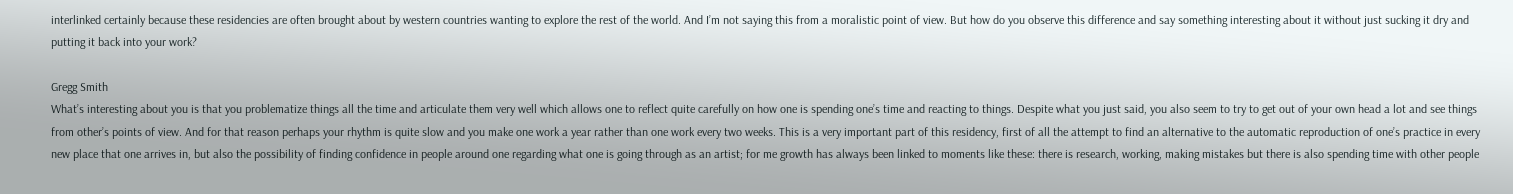interlinked certainly because these residencies are often brought about by western countries wanting to explore the rest of the world. And I’m not saying this from a moralistic point of view. But how do you observe this difference and say something interesting about it without just sucking it dry and putting it back into your work?

Gregg Smith
What’s interesting about you is that you problematize things all the time and articulate them very well which allows one to reflect quite carefully on how one is spending one’s time and reacting to things. Despite what you just said, you also seem to try to get out of your own head a lot and see things from other’s points of view. And for that reason perhaps your rhythm is quite slow and you make one work a year rather than one work every two weeks. This is a very important part of this residency, first of all the attempt to find an alternative to the automatic reproduction of one’s practice in every new place that one arrives in, but also the possibility of finding confidence in people around one regarding what one is going through as an artist; for me growth has always been linked to moments like these: there is research, working, making mistakes but there is also spending time with other people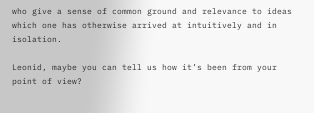who give a sense of common ground and relevance to ideas which one has otherwise arrived at intuitively and in isolation.

Leonid, maybe you can tell us how it’s been from your point of view?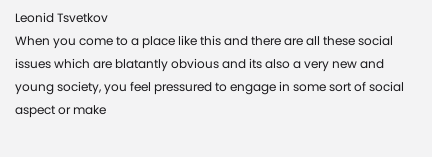Leonid Tsvetkov
When you come to a place like this and there are all these social issues which are blatantly obvious and its also a very new and young society, you feel pressured to engage in some sort of social aspect or make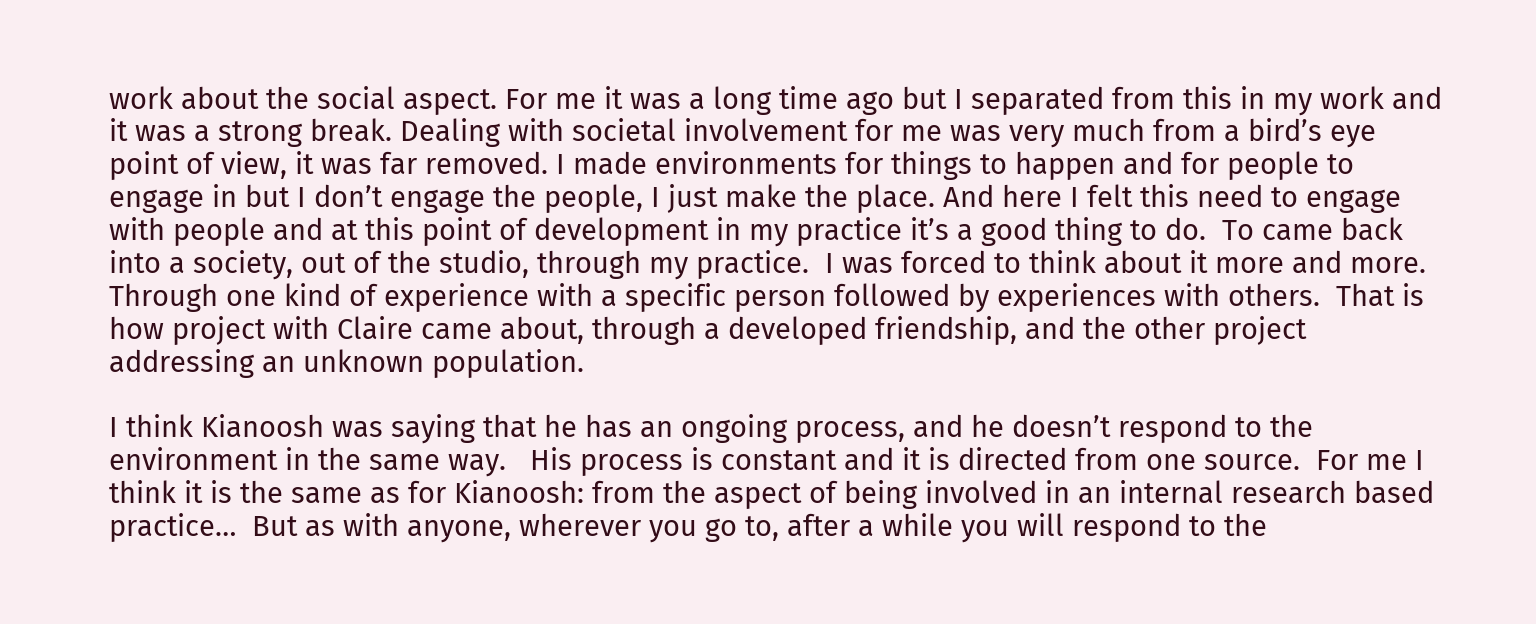work about the social aspect. For me it was a long time ago but I separated from this in my work and it was a strong break. Dealing with societal involvement for me was very much from a bird’s eye point of view, it was far removed. I made environments for things to happen and for people to engage in but I don’t engage the people, I just make the place. And here I felt this need to engage with people and at this point of development in my practice it’s a good thing to do.  To came back into a society, out of the studio, through my practice.  I was forced to think about it more and more.  Through one kind of experience with a specific person followed by experiences with others.  That is how project with Claire came about, through a developed friendship, and the other project addressing an unknown population.

I think Kianoosh was saying that he has an ongoing process, and he doesn’t respond to the environment in the same way.   His process is constant and it is directed from one source.  For me I think it is the same as for Kianoosh: from the aspect of being involved in an internal research based practice…  But as with anyone, wherever you go to, after a while you will respond to the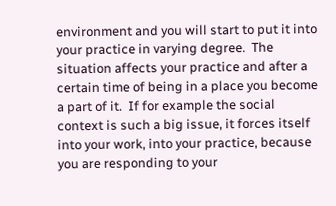environment and you will start to put it into your practice in varying degree.  The situation affects your practice and after a certain time of being in a place you become a part of it.  If for example the social context is such a big issue, it forces itself into your work, into your practice, because you are responding to your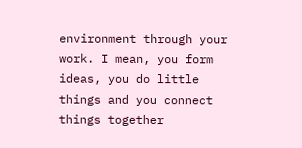environment through your work. I mean, you form ideas, you do little things and you connect things together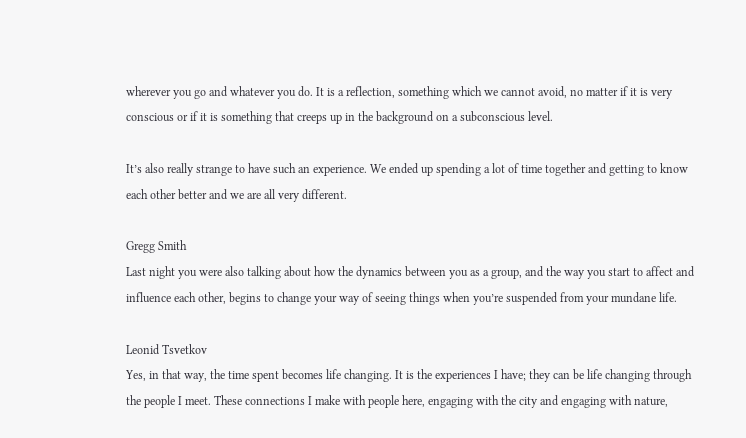wherever you go and whatever you do. It is a reflection, something which we cannot avoid, no matter if it is very conscious or if it is something that creeps up in the background on a subconscious level.

It’s also really strange to have such an experience. We ended up spending a lot of time together and getting to know each other better and we are all very different.

Gregg Smith
Last night you were also talking about how the dynamics between you as a group, and the way you start to affect and influence each other, begins to change your way of seeing things when you’re suspended from your mundane life.

Leonid Tsvetkov
Yes, in that way, the time spent becomes life changing. It is the experiences I have; they can be life changing through the people I meet. These connections I make with people here, engaging with the city and engaging with nature,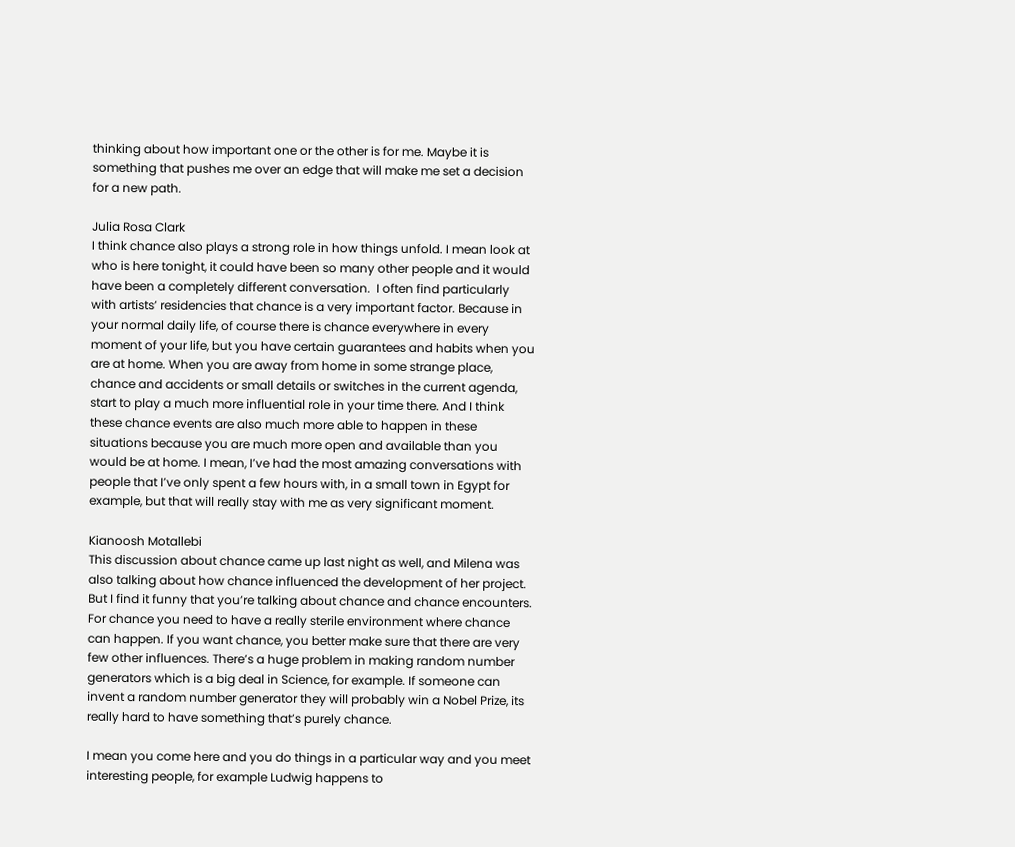thinking about how important one or the other is for me. Maybe it is something that pushes me over an edge that will make me set a decision for a new path.

Julia Rosa Clark
I think chance also plays a strong role in how things unfold. I mean look at who is here tonight, it could have been so many other people and it would have been a completely different conversation.  I often find particularly with artists’ residencies that chance is a very important factor. Because in your normal daily life, of course there is chance everywhere in every moment of your life, but you have certain guarantees and habits when you are at home. When you are away from home in some strange place, chance and accidents or small details or switches in the current agenda, start to play a much more influential role in your time there. And I think these chance events are also much more able to happen in these situations because you are much more open and available than you would be at home. I mean, I’ve had the most amazing conversations with people that I’ve only spent a few hours with, in a small town in Egypt for example, but that will really stay with me as very significant moment.

Kianoosh Motallebi
This discussion about chance came up last night as well, and Milena was also talking about how chance influenced the development of her project. But I find it funny that you’re talking about chance and chance encounters. For chance you need to have a really sterile environment where chance can happen. If you want chance, you better make sure that there are very few other influences. There’s a huge problem in making random number generators which is a big deal in Science, for example. If someone can invent a random number generator they will probably win a Nobel Prize, its really hard to have something that’s purely chance.

I mean you come here and you do things in a particular way and you meet interesting people, for example Ludwig happens to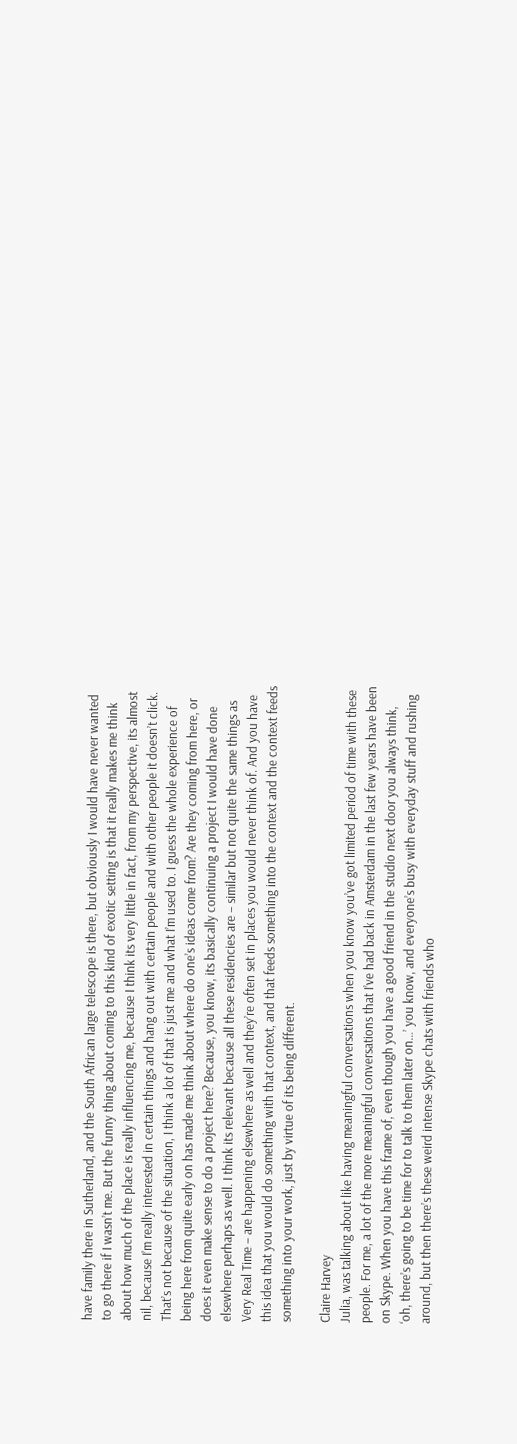have family there in Sutherland, and the South African large telescope is there, but obviously I would have never wanted to go there if I wasn’t me. But the funny thing about coming to this kind of exotic setting is that it really makes me think about how much of the place is really influencing me, because I think its very little in fact, from my perspective, its almost nil, because I’m really interested in certain things and hang out with certain people and with other people it doesn’t click. That’s not because of the situation, I think a lot of that is just me and what I’m used to. I guess the whole experience of being here from quite early on has made me think about where do one’s ideas come from? Are they coming from here, or does it even make sense to do a project here? Because, you know, its basically continuing a project I would have done elsewhere perhaps as well. I think its relevant because all these residencies are – similar but not quite the same things as Very Real Time – are happening elsewhere as well and they’re often set in places you would never think of. And you have this idea that you would do something with that context, and that feeds something into the context and the context feeds something into your work, just by virtue of its being different.

Claire Harvey
Julia, was talking about like having meaningful conversations when you know you’ve got limited period of time with these people. For me, a lot of the more meaningful conversations that I’ve had back in Amsterdam in the last few years have been on Skype. When you have this frame of, even though you have a good friend in the studio next door you always think, ‘oh, there’s going to be time for to talk to them later on…’ you know, and everyone’s busy with everyday stuff and rushing around, but then there’s these weird intense Skype chats with friends who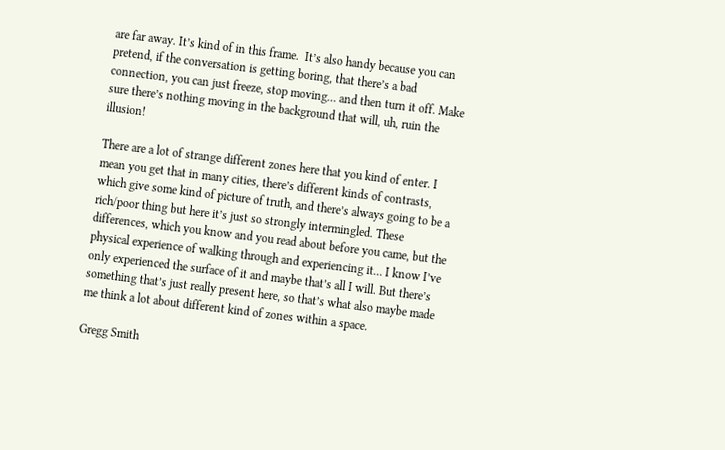are far away. It’s kind of in this frame.  It’s also handy because you can pretend, if the conversation is getting boring, that there’s a bad connection, you can just freeze, stop moving… and then turn it off. Make sure there’s nothing moving in the background that will, uh, ruin the illusion!

There are a lot of strange different zones here that you kind of enter. I mean you get that in many cities, there’s different kinds of contrasts, which give some kind of picture of truth, and there’s always going to be a rich/poor thing but here it’s just so strongly intermingled. These differences, which you know and you read about before you came, but the physical experience of walking through and experiencing it… I know I’ve only experienced the surface of it and maybe that’s all I will. But there’s something that’s just really present here, so that’s what also maybe made me think a lot about different kind of zones within a space.

Gregg Smith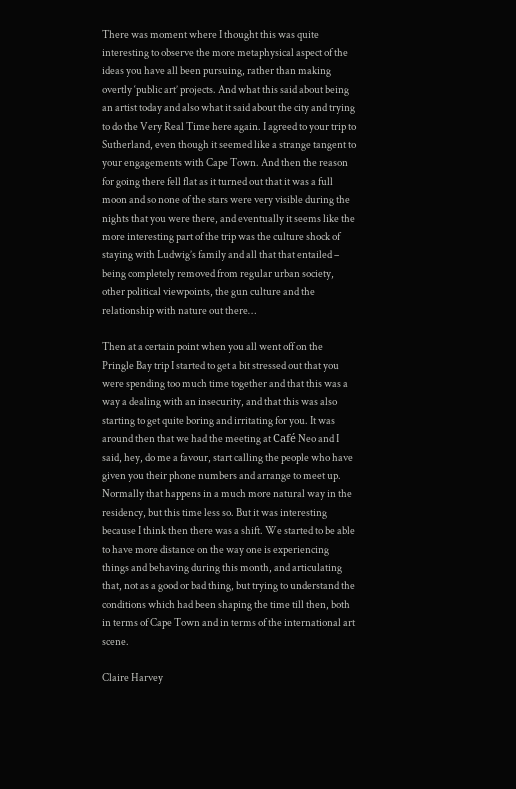There was moment where I thought this was quite interesting to observe the more metaphysical aspect of the ideas you have all been pursuing, rather than making overtly ‘public art’ projects. And what this said about being an artist today and also what it said about the city and trying to do the Very Real Time here again. I agreed to your trip to Sutherland, even though it seemed like a strange tangent to your engagements with Cape Town. And then the reason for going there fell flat as it turned out that it was a full moon and so none of the stars were very visible during the nights that you were there, and eventually it seems like the more interesting part of the trip was the culture shock of staying with Ludwig’s family and all that that entailed – being completely removed from regular urban society, other political viewpoints, the gun culture and the relationship with nature out there…

Then at a certain point when you all went off on the Pringle Bay trip I started to get a bit stressed out that you were spending too much time together and that this was a way a dealing with an insecurity, and that this was also starting to get quite boring and irritating for you. It was around then that we had the meeting at Café Neo and I said, hey, do me a favour, start calling the people who have given you their phone numbers and arrange to meet up. Normally that happens in a much more natural way in the residency, but this time less so. But it was interesting because I think then there was a shift. We started to be able to have more distance on the way one is experiencing things and behaving during this month, and articulating that, not as a good or bad thing, but trying to understand the conditions which had been shaping the time till then, both in terms of Cape Town and in terms of the international art scene.

Claire Harvey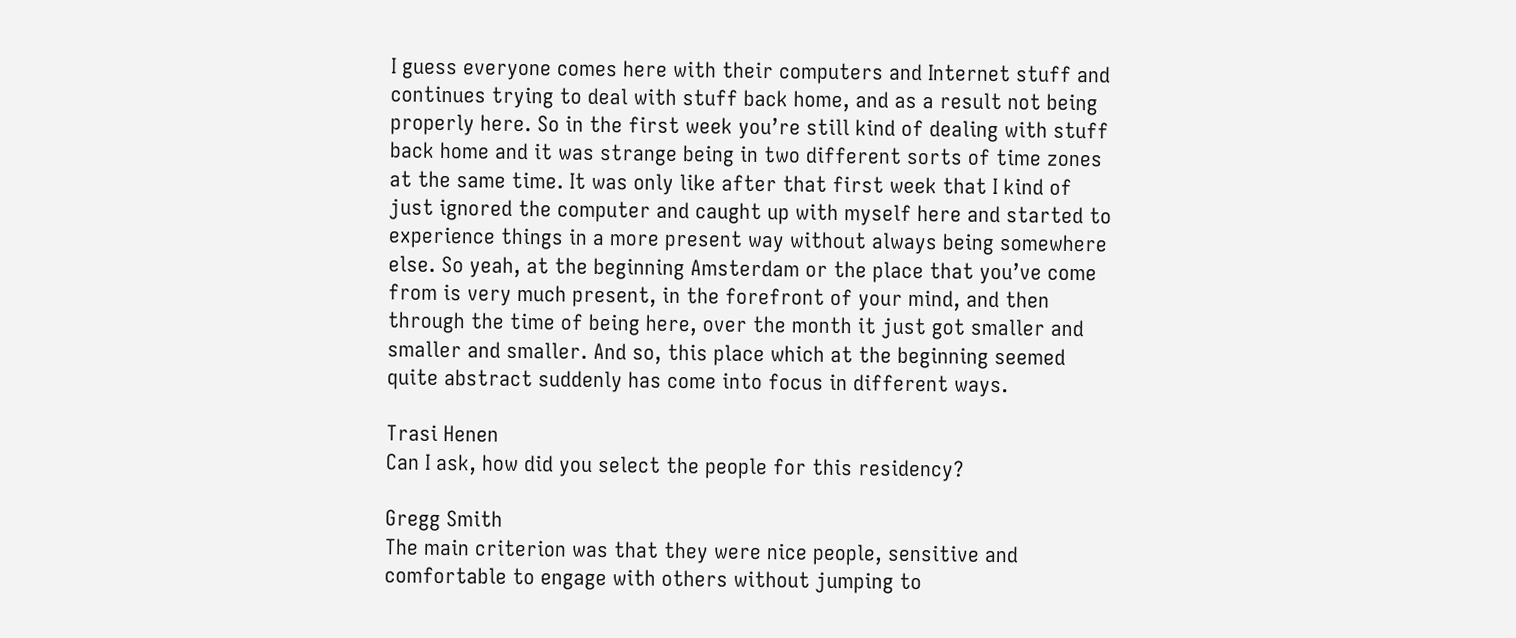I guess everyone comes here with their computers and Internet stuff and continues trying to deal with stuff back home, and as a result not being properly here. So in the first week you’re still kind of dealing with stuff back home and it was strange being in two different sorts of time zones at the same time. It was only like after that first week that I kind of just ignored the computer and caught up with myself here and started to experience things in a more present way without always being somewhere else. So yeah, at the beginning Amsterdam or the place that you’ve come from is very much present, in the forefront of your mind, and then through the time of being here, over the month it just got smaller and smaller and smaller. And so, this place which at the beginning seemed quite abstract suddenly has come into focus in different ways.

Trasi Henen
Can I ask, how did you select the people for this residency?

Gregg Smith
The main criterion was that they were nice people, sensitive and comfortable to engage with others without jumping to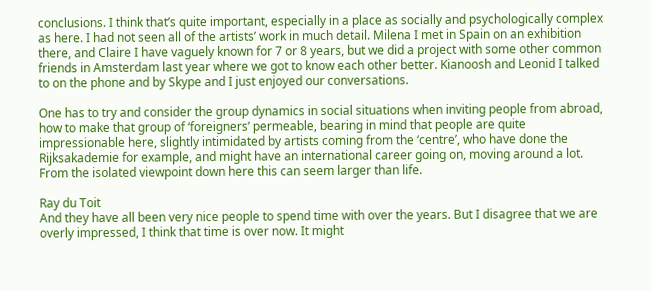conclusions. I think that’s quite important, especially in a place as socially and psychologically complex as here. I had not seen all of the artists’ work in much detail. Milena I met in Spain on an exhibition there, and Claire I have vaguely known for 7 or 8 years, but we did a project with some other common friends in Amsterdam last year where we got to know each other better. Kianoosh and Leonid I talked to on the phone and by Skype and I just enjoyed our conversations.

One has to try and consider the group dynamics in social situations when inviting people from abroad, how to make that group of ‘foreigners’ permeable, bearing in mind that people are quite impressionable here, slightly intimidated by artists coming from the ‘centre’, who have done the Rijksakademie for example, and might have an international career going on, moving around a lot. From the isolated viewpoint down here this can seem larger than life.

Ray du Toit
And they have all been very nice people to spend time with over the years. But I disagree that we are overly impressed, I think that time is over now. It might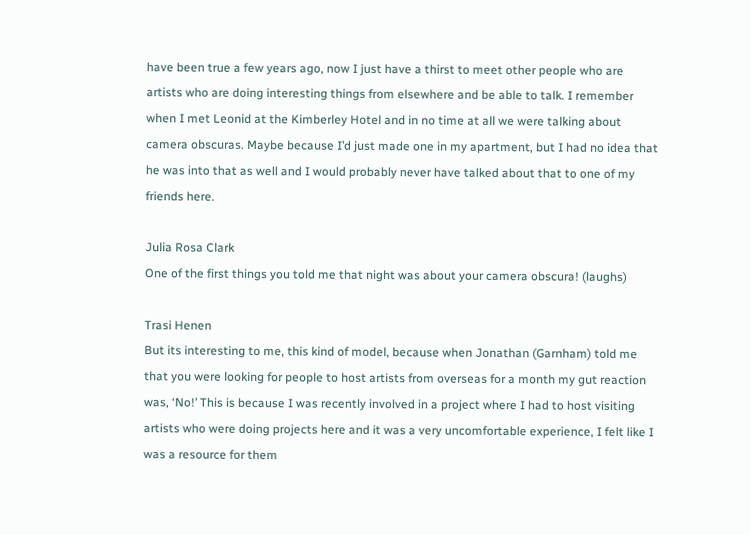have been true a few years ago, now I just have a thirst to meet other people who are artists who are doing interesting things from elsewhere and be able to talk. I remember when I met Leonid at the Kimberley Hotel and in no time at all we were talking about camera obscuras. Maybe because I’d just made one in my apartment, but I had no idea that he was into that as well and I would probably never have talked about that to one of my friends here.

Julia Rosa Clark
One of the first things you told me that night was about your camera obscura! (laughs)

Trasi Henen
But its interesting to me, this kind of model, because when Jonathan (Garnham) told me that you were looking for people to host artists from overseas for a month my gut reaction was, ‘No!’ This is because I was recently involved in a project where I had to host visiting artists who were doing projects here and it was a very uncomfortable experience, I felt like I was a resource for them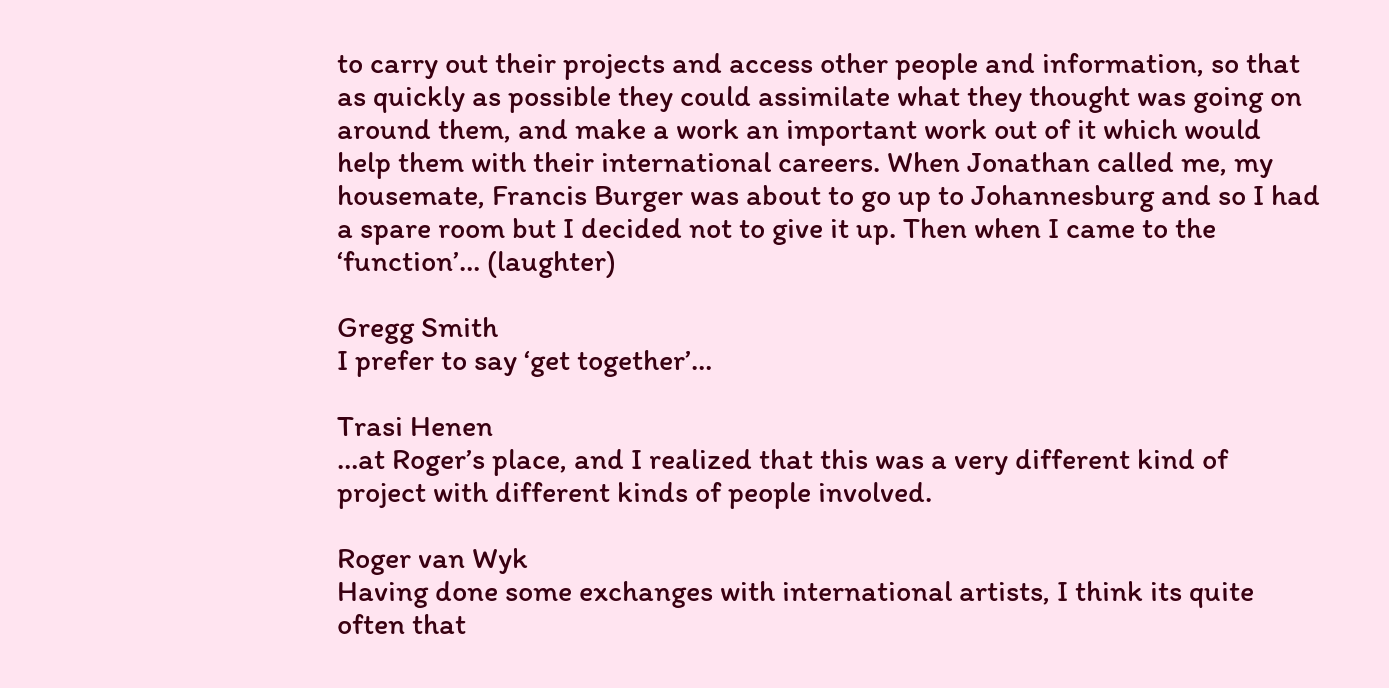to carry out their projects and access other people and information, so that as quickly as possible they could assimilate what they thought was going on around them, and make a work an important work out of it which would help them with their international careers. When Jonathan called me, my housemate, Francis Burger was about to go up to Johannesburg and so I had a spare room but I decided not to give it up. Then when I came to the ‘function’… (laughter)

Gregg Smith
I prefer to say ‘get together’…

Trasi Henen
…at Roger’s place, and I realized that this was a very different kind of project with different kinds of people involved.

Roger van Wyk
Having done some exchanges with international artists, I think its quite often that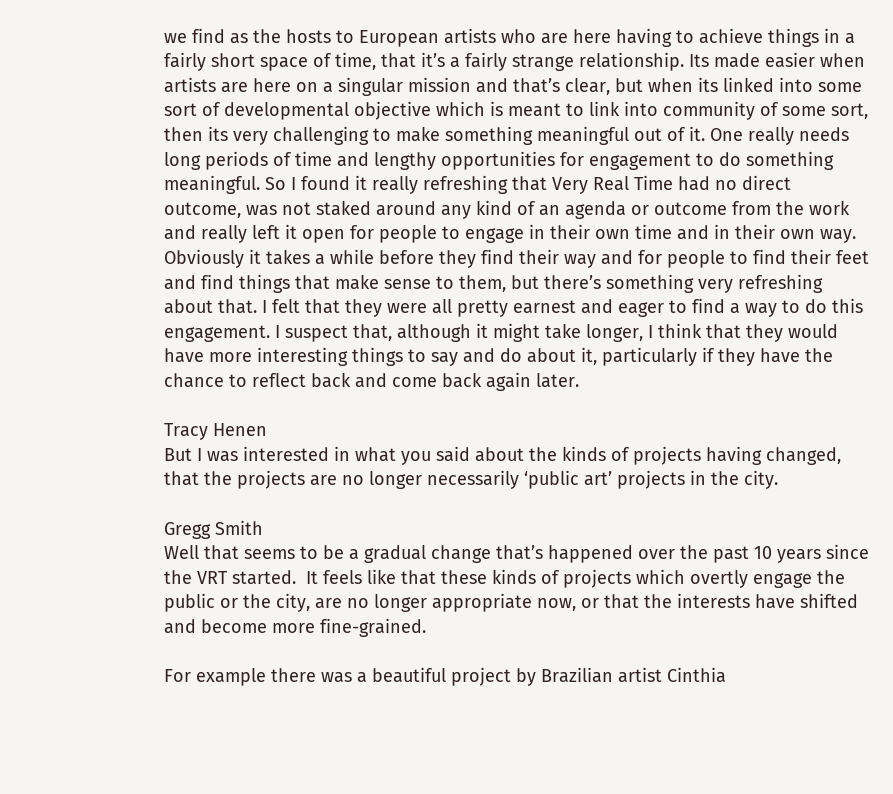we find as the hosts to European artists who are here having to achieve things in a fairly short space of time, that it’s a fairly strange relationship. Its made easier when artists are here on a singular mission and that’s clear, but when its linked into some sort of developmental objective which is meant to link into community of some sort, then its very challenging to make something meaningful out of it. One really needs long periods of time and lengthy opportunities for engagement to do something meaningful. So I found it really refreshing that Very Real Time had no direct outcome, was not staked around any kind of an agenda or outcome from the work and really left it open for people to engage in their own time and in their own way. Obviously it takes a while before they find their way and for people to find their feet and find things that make sense to them, but there’s something very refreshing about that. I felt that they were all pretty earnest and eager to find a way to do this engagement. I suspect that, although it might take longer, I think that they would have more interesting things to say and do about it, particularly if they have the chance to reflect back and come back again later.

Tracy Henen
But I was interested in what you said about the kinds of projects having changed, that the projects are no longer necessarily ‘public art’ projects in the city.

Gregg Smith
Well that seems to be a gradual change that’s happened over the past 10 years since the VRT started.  It feels like that these kinds of projects which overtly engage the public or the city, are no longer appropriate now, or that the interests have shifted and become more fine-grained.

For example there was a beautiful project by Brazilian artist Cinthia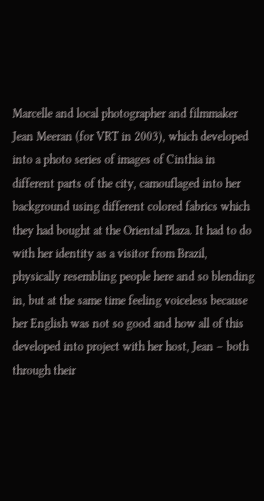Marcelle and local photographer and filmmaker Jean Meeran (for VRT in 2003), which developed into a photo series of images of Cinthia in different parts of the city, camouflaged into her background using different colored fabrics which they had bought at the Oriental Plaza. It had to do with her identity as a visitor from Brazil, physically resembling people here and so blending in, but at the same time feeling voiceless because her English was not so good and how all of this developed into project with her host, Jean – both through their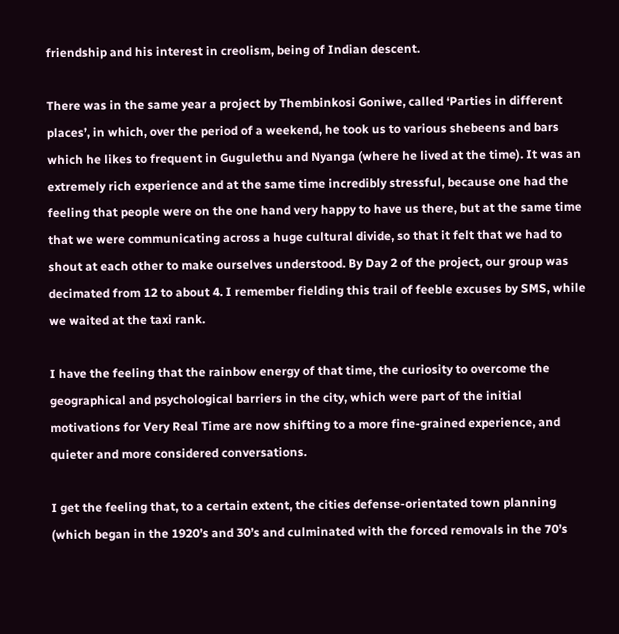friendship and his interest in creolism, being of Indian descent.

There was in the same year a project by Thembinkosi Goniwe, called ‘Parties in different places’, in which, over the period of a weekend, he took us to various shebeens and bars which he likes to frequent in Gugulethu and Nyanga (where he lived at the time). It was an extremely rich experience and at the same time incredibly stressful, because one had the feeling that people were on the one hand very happy to have us there, but at the same time that we were communicating across a huge cultural divide, so that it felt that we had to shout at each other to make ourselves understood. By Day 2 of the project, our group was decimated from 12 to about 4. I remember fielding this trail of feeble excuses by SMS, while we waited at the taxi rank.

I have the feeling that the rainbow energy of that time, the curiosity to overcome the geographical and psychological barriers in the city, which were part of the initial motivations for Very Real Time are now shifting to a more fine-grained experience, and quieter and more considered conversations.

I get the feeling that, to a certain extent, the cities defense-orientated town planning (which began in the 1920’s and 30’s and culminated with the forced removals in the 70’s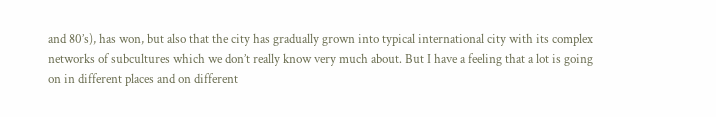and 80’s), has won, but also that the city has gradually grown into typical international city with its complex networks of subcultures which we don’t really know very much about. But I have a feeling that a lot is going on in different places and on different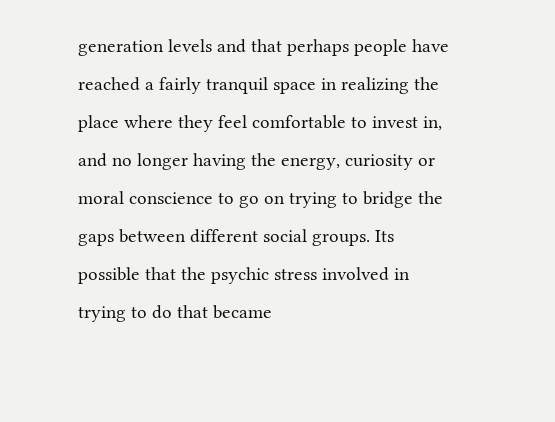generation levels and that perhaps people have reached a fairly tranquil space in realizing the place where they feel comfortable to invest in, and no longer having the energy, curiosity or moral conscience to go on trying to bridge the gaps between different social groups. Its possible that the psychic stress involved in trying to do that became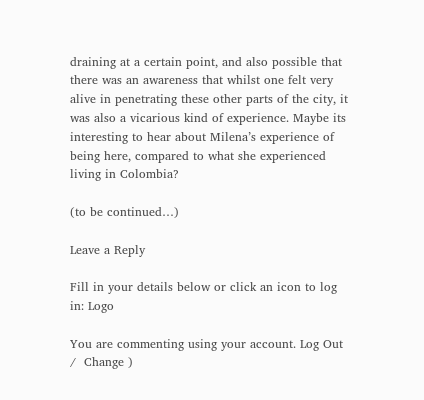draining at a certain point, and also possible that there was an awareness that whilst one felt very alive in penetrating these other parts of the city, it was also a vicarious kind of experience. Maybe its interesting to hear about Milena’s experience of being here, compared to what she experienced living in Colombia?

(to be continued…)

Leave a Reply

Fill in your details below or click an icon to log in: Logo

You are commenting using your account. Log Out /  Change )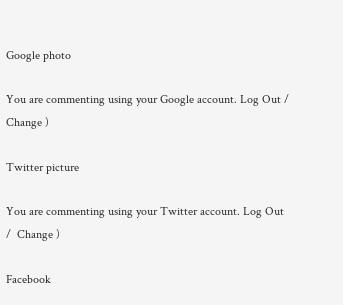Google photo

You are commenting using your Google account. Log Out /  Change )

Twitter picture

You are commenting using your Twitter account. Log Out /  Change )

Facebook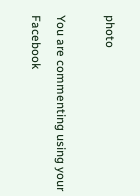photo

You are commenting using your Facebook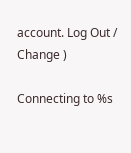account. Log Out /  Change )

Connecting to %s